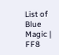List of Blue Magic | FF8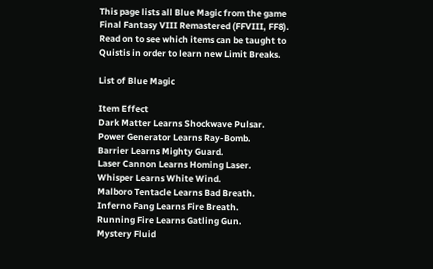This page lists all Blue Magic from the game Final Fantasy VIII Remastered (FFVIII, FF8). Read on to see which items can be taught to Quistis in order to learn new Limit Breaks.

List of Blue Magic

Item Effect
Dark Matter Learns Shockwave Pulsar.
Power Generator Learns Ray-Bomb.
Barrier Learns Mighty Guard.
Laser Cannon Learns Homing Laser.
Whisper Learns White Wind.
Malboro Tentacle Learns Bad Breath.
Inferno Fang Learns Fire Breath.
Running Fire Learns Gatling Gun.
Mystery Fluid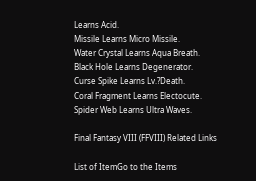Learns Acid.
Missile Learns Micro Missile.
Water Crystal Learns Aqua Breath.
Black Hole Learns Degenerator.
Curse Spike Learns Lv.?Death.
Coral Fragment Learns Electocute.
Spider Web Learns Ultra Waves.

Final Fantasy VIII (FFVIII) Related Links

List of ItemGo to the Items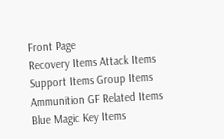Front Page
Recovery Items Attack Items
Support Items Group Items
Ammunition GF Related Items
Blue Magic Key Items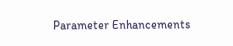Parameter Enhancements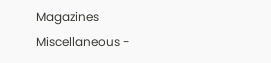Magazines
Miscellaneous -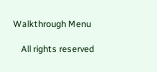Walkthrough Menu

    All rights reserved